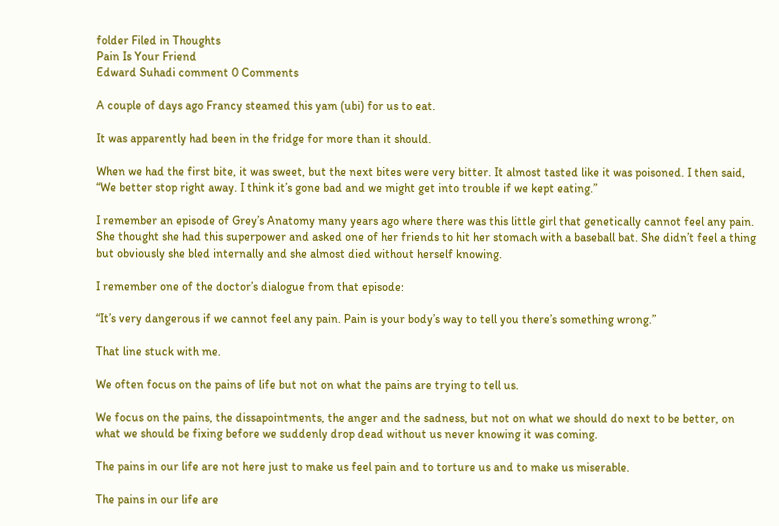folder Filed in Thoughts
Pain Is Your Friend
Edward Suhadi comment 0 Comments

A couple of days ago Francy steamed this yam (ubi) for us to eat.

It was apparently had been in the fridge for more than it should.

When we had the first bite, it was sweet, but the next bites were very bitter. It almost tasted like it was poisoned. I then said, “We better stop right away. I think it’s gone bad and we might get into trouble if we kept eating.”

I remember an episode of Grey’s Anatomy many years ago where there was this little girl that genetically cannot feel any pain. She thought she had this superpower and asked one of her friends to hit her stomach with a baseball bat. She didn’t feel a thing but obviously she bled internally and she almost died without herself knowing.

I remember one of the doctor’s dialogue from that episode:

“It’s very dangerous if we cannot feel any pain. Pain is your body’s way to tell you there’s something wrong.”

That line stuck with me.

We often focus on the pains of life but not on what the pains are trying to tell us.

We focus on the pains, the dissapointments, the anger and the sadness, but not on what we should do next to be better, on what we should be fixing before we suddenly drop dead without us never knowing it was coming.

The pains in our life are not here just to make us feel pain and to torture us and to make us miserable.

The pains in our life are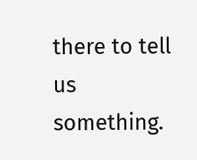there to tell us something.